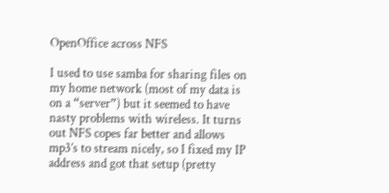OpenOffice across NFS

I used to use samba for sharing files on my home network (most of my data is on a “server”) but it seemed to have nasty problems with wireless. It turns out NFS copes far better and allows mp3’s to stream nicely, so I fixed my IP address and got that setup (pretty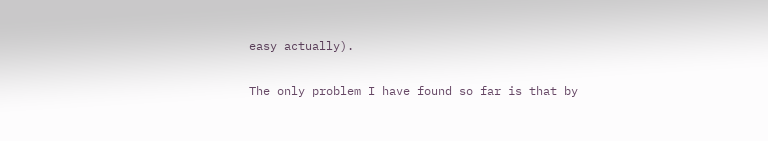easy actually).

The only problem I have found so far is that by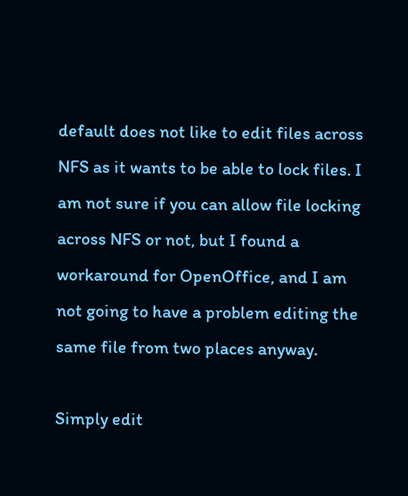default does not like to edit files across NFS as it wants to be able to lock files. I am not sure if you can allow file locking across NFS or not, but I found a workaround for OpenOffice, and I am not going to have a problem editing the same file from two places anyway.

Simply edit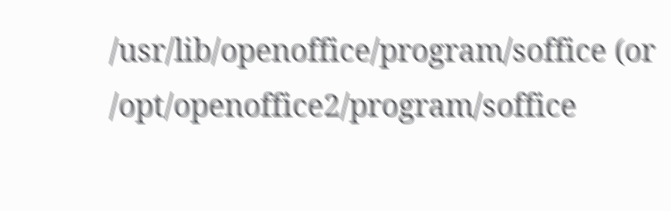/usr/lib/openoffice/program/soffice (or /opt/openoffice2/program/soffice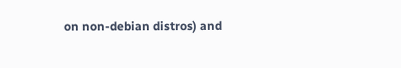on non-debian distros) and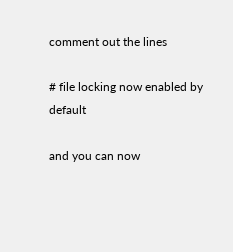comment out the lines

# file locking now enabled by default

and you can now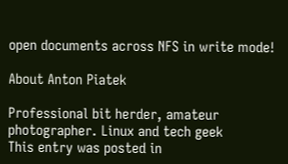open documents across NFS in write mode!

About Anton Piatek

Professional bit herder, amateur photographer. Linux and tech geek
This entry was posted in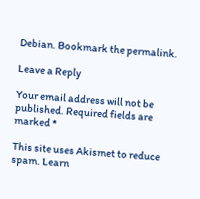Debian. Bookmark the permalink.

Leave a Reply

Your email address will not be published. Required fields are marked *

This site uses Akismet to reduce spam. Learn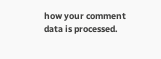how your comment data is processed.